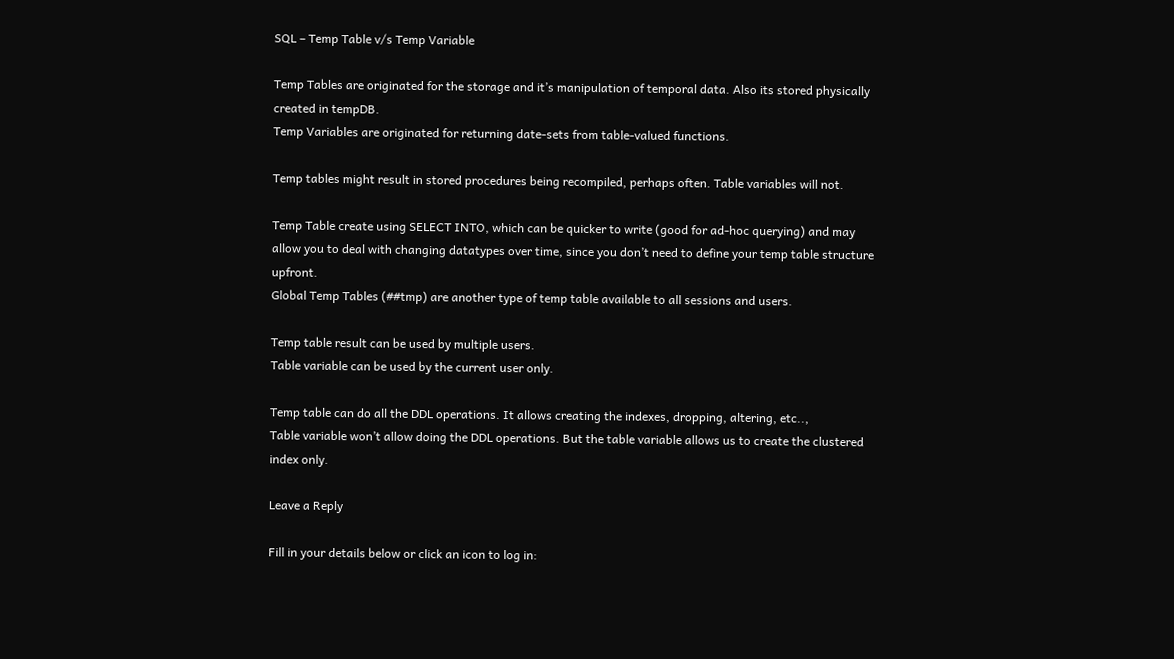SQL – Temp Table v/s Temp Variable

Temp Tables are originated for the storage and it’s manipulation of temporal data. Also its stored physically created in tempDB.
Temp Variables are originated for returning date-sets from table-valued functions.

Temp tables might result in stored procedures being recompiled, perhaps often. Table variables will not.

Temp Table create using SELECT INTO, which can be quicker to write (good for ad-hoc querying) and may allow you to deal with changing datatypes over time, since you don’t need to define your temp table structure upfront.
Global Temp Tables (##tmp) are another type of temp table available to all sessions and users.

Temp table result can be used by multiple users.
Table variable can be used by the current user only.

Temp table can do all the DDL operations. It allows creating the indexes, dropping, altering, etc..,
Table variable won’t allow doing the DDL operations. But the table variable allows us to create the clustered index only.

Leave a Reply

Fill in your details below or click an icon to log in: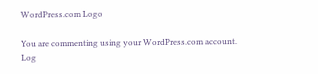WordPress.com Logo

You are commenting using your WordPress.com account. Log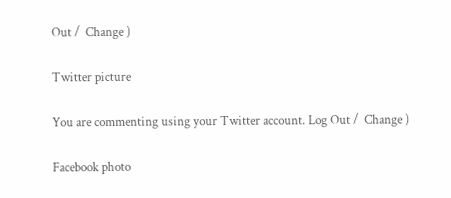Out /  Change )

Twitter picture

You are commenting using your Twitter account. Log Out /  Change )

Facebook photo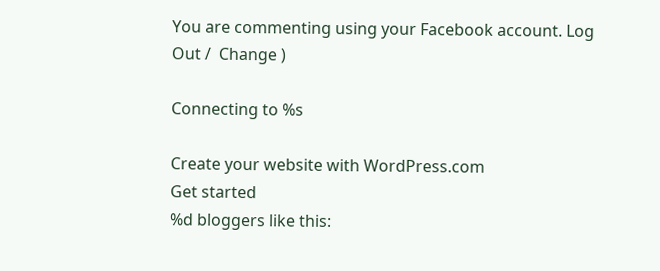You are commenting using your Facebook account. Log Out /  Change )

Connecting to %s

Create your website with WordPress.com
Get started
%d bloggers like this: